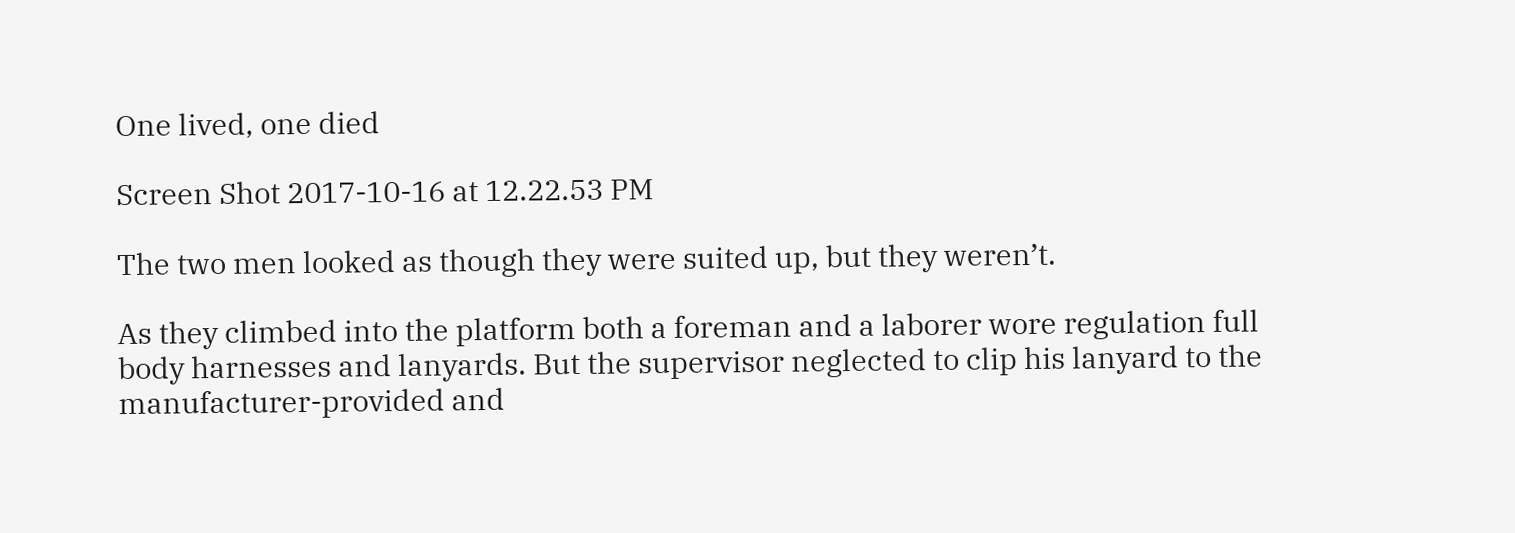One lived, one died

Screen Shot 2017-10-16 at 12.22.53 PM

The two men looked as though they were suited up, but they weren’t.

As they climbed into the platform both a foreman and a laborer wore regulation full body harnesses and lanyards. But the supervisor neglected to clip his lanyard to the manufacturer-provided and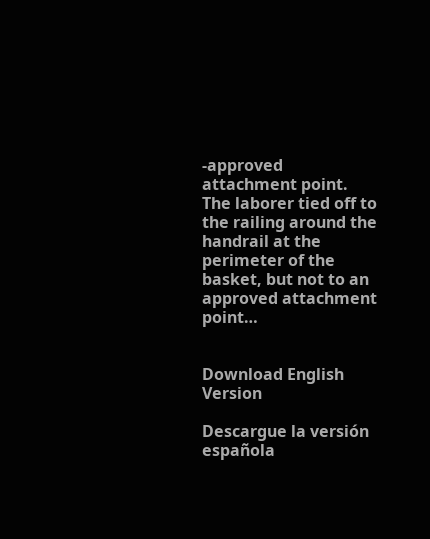-approved attachment point. The laborer tied off to the railing around the handrail at the perimeter of the basket, but not to an approved attachment point…


Download English Version

Descargue la versión española